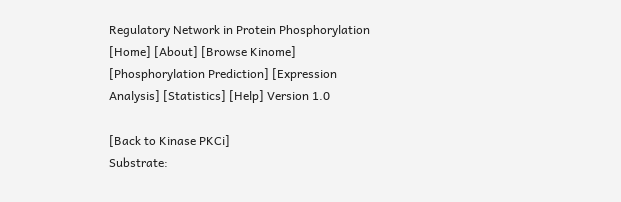Regulatory Network in Protein Phosphorylation
[Home] [About] [Browse Kinome] [Phosphorylation Prediction] [Expression Analysis] [Statistics] [Help] Version 1.0

[Back to Kinase PKCi]
Substrate: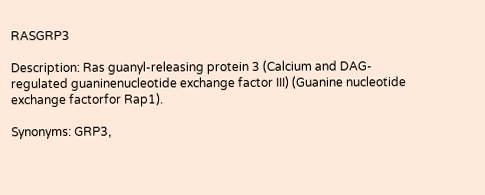RASGRP3

Description: Ras guanyl-releasing protein 3 (Calcium and DAG-regulated guaninenucleotide exchange factor III) (Guanine nucleotide exchange factorfor Rap1).

Synonyms: GRP3,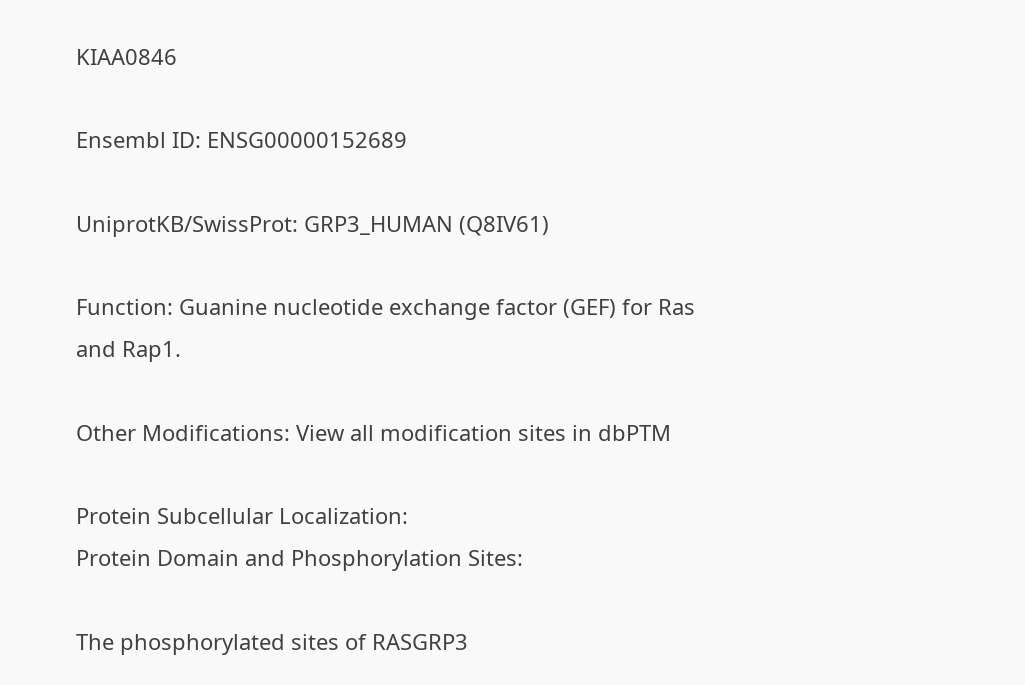KIAA0846

Ensembl ID: ENSG00000152689

UniprotKB/SwissProt: GRP3_HUMAN (Q8IV61)

Function: Guanine nucleotide exchange factor (GEF) for Ras and Rap1.

Other Modifications: View all modification sites in dbPTM

Protein Subcellular Localization:
Protein Domain and Phosphorylation Sites:

The phosphorylated sites of RASGRP3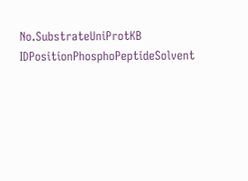No.SubstrateUniProtKB IDPositionPhosphoPeptideSolvent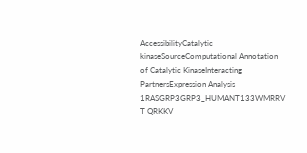AccessibilityCatalytic kinaseSourceComputational Annotation of Catalytic KinaseInteracting PartnersExpression Analysis
1RASGRP3GRP3_HUMANT133WMRRV T QRKKV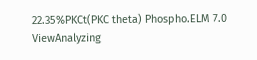22.35%PKCt(PKC theta) Phospho.ELM 7.0 ViewAnalyzing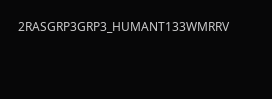2RASGRP3GRP3_HUMANT133WMRRV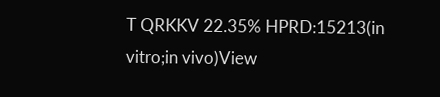T QRKKV 22.35% HPRD:15213(in vitro;in vivo)View